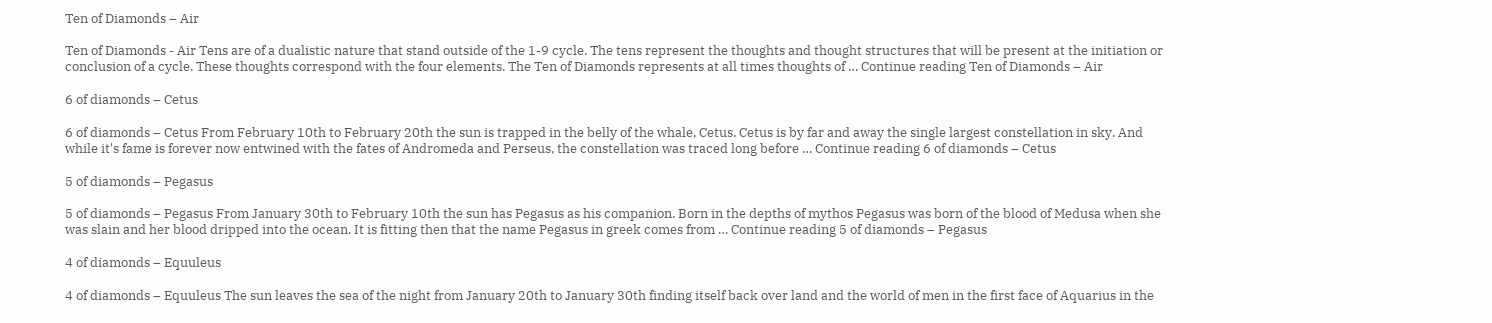Ten of Diamonds – Air

Ten of Diamonds - Air Tens are of a dualistic nature that stand outside of the 1-9 cycle. The tens represent the thoughts and thought structures that will be present at the initiation or conclusion of a cycle. These thoughts correspond with the four elements. The Ten of Diamonds represents at all times thoughts of … Continue reading Ten of Diamonds – Air

6 of diamonds – Cetus

6 of diamonds – Cetus From February 10th to February 20th the sun is trapped in the belly of the whale, Cetus. Cetus is by far and away the single largest constellation in sky. And while it's fame is forever now entwined with the fates of Andromeda and Perseus, the constellation was traced long before … Continue reading 6 of diamonds – Cetus

5 of diamonds – Pegasus

5 of diamonds – Pegasus From January 30th to February 10th the sun has Pegasus as his companion. Born in the depths of mythos Pegasus was born of the blood of Medusa when she was slain and her blood dripped into the ocean. It is fitting then that the name Pegasus in greek comes from … Continue reading 5 of diamonds – Pegasus

4 of diamonds – Equuleus

4 of diamonds – Equuleus The sun leaves the sea of the night from January 20th to January 30th finding itself back over land and the world of men in the first face of Aquarius in the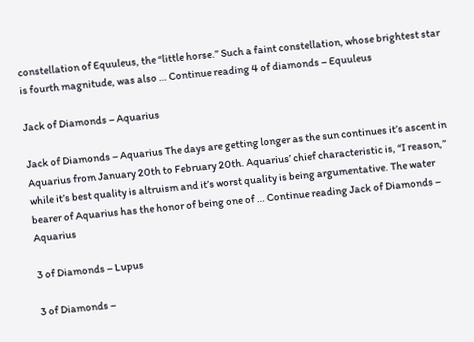constellation of Equuleus, the “little horse.” Such a faint constellation, whose brightest star is fourth magnitude, was also … Continue reading 4 of diamonds – Equuleus

Jack of Diamonds – Aquarius

Jack of Diamonds – Aquarius The days are getting longer as the sun continues it’s ascent in Aquarius from January 20th to February 20th. Aquarius’ chief characteristic is, “I reason,” while it’s best quality is altruism and it’s worst quality is being argumentative. The water bearer of Aquarius has the honor of being one of … Continue reading Jack of Diamonds – Aquarius

3 of Diamonds – Lupus

3 of Diamonds –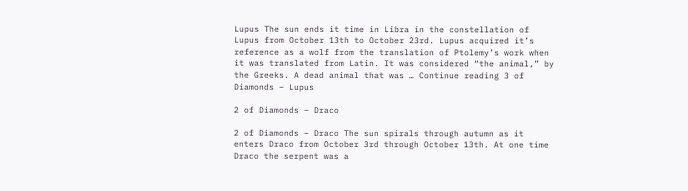Lupus The sun ends it time in Libra in the constellation of Lupus from October 13th to October 23rd. Lupus acquired it’s reference as a wolf from the translation of Ptolemy’s work when it was translated from Latin. It was considered “the animal,” by the Greeks. A dead animal that was … Continue reading 3 of Diamonds – Lupus

2 of Diamonds – Draco

2 of Diamonds – Draco The sun spirals through autumn as it enters Draco from October 3rd through October 13th. At one time Draco the serpent was a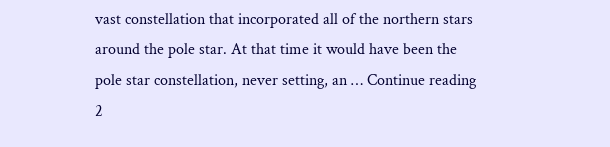vast constellation that incorporated all of the northern stars around the pole star. At that time it would have been the pole star constellation, never setting, an … Continue reading 2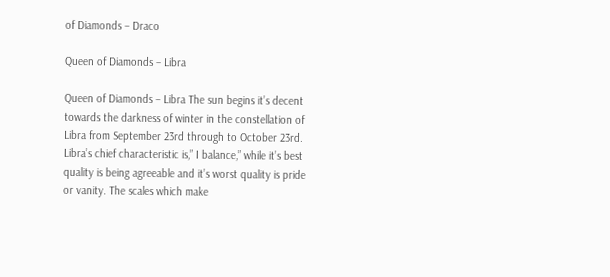of Diamonds – Draco

Queen of Diamonds – Libra

Queen of Diamonds – Libra The sun begins it’s decent towards the darkness of winter in the constellation of Libra from September 23rd through to October 23rd. Libra’s chief characteristic is,” I balance,” while it’s best quality is being agreeable and it’s worst quality is pride or vanity. The scales which make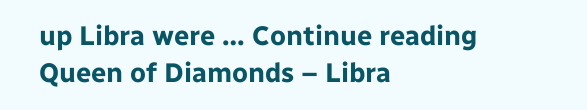up Libra were … Continue reading Queen of Diamonds – Libra